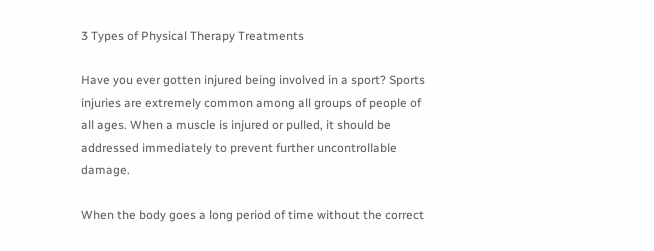3 Types of Physical Therapy Treatments

Have you ever gotten injured being involved in a sport? Sports injuries are extremely common among all groups of people of all ages. When a muscle is injured or pulled, it should be addressed immediately to prevent further uncontrollable damage.

When the body goes a long period of time without the correct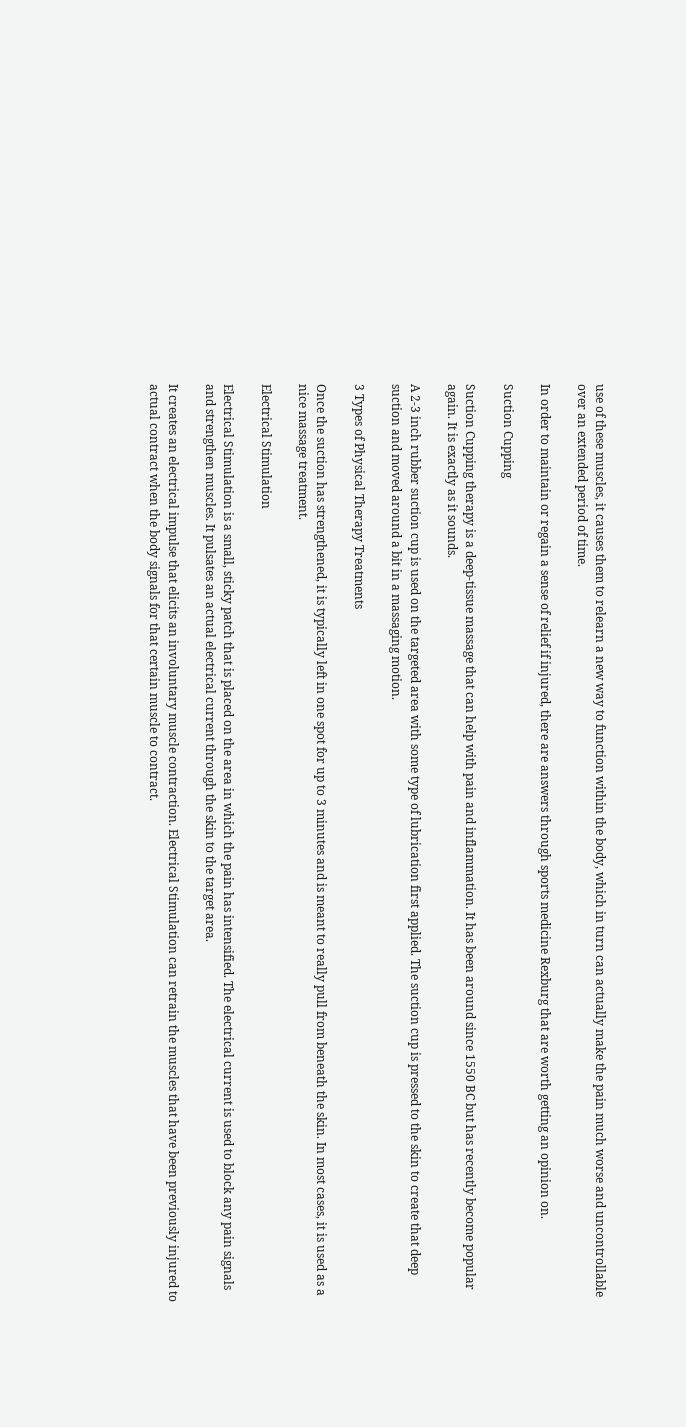use of these muscles, it causes them to relearn a new way to function within the body, which in turn can actually make the pain much worse and uncontrollable over an extended period of time.

In order to maintain or regain a sense of relief if injured, there are answers through sports medicine Rexburg that are worth getting an opinion on.

Suction Cupping

Suction Cupping therapy is a deep-tissue massage that can help with pain and inflammation. It has been around since 1550 BC but has recently become popular again. It is exactly as it sounds.

A 2-3 inch rubber suction cup is used on the targeted area with some type of lubrication first applied. The suction cup is pressed to the skin to create that deep suction and moved around a bit in a massaging motion.

3 Types of Physical Therapy Treatments

Once the suction has strengthened, it is typically left in one spot for up to 3 minutes and is meant to really pull from beneath the skin. In most cases, it is used as a nice massage treatment.

Electrical Stimulation

Electrical Stimulation is a small, sticky patch that is placed on the area in which the pain has intensified. The electrical current is used to block any pain signals and strengthen muscles. It pulsates an actual electrical current through the skin to the target area.

It creates an electrical impulse that elicits an involuntary muscle contraction. Electrical Stimulation can retrain the muscles that have been previously injured to actual contract when the body signals for that certain muscle to contract.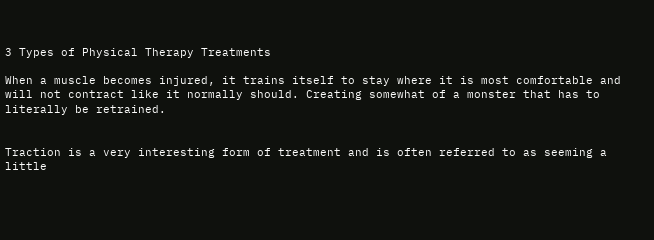3 Types of Physical Therapy Treatments

When a muscle becomes injured, it trains itself to stay where it is most comfortable and will not contract like it normally should. Creating somewhat of a monster that has to literally be retrained.


Traction is a very interesting form of treatment and is often referred to as seeming a little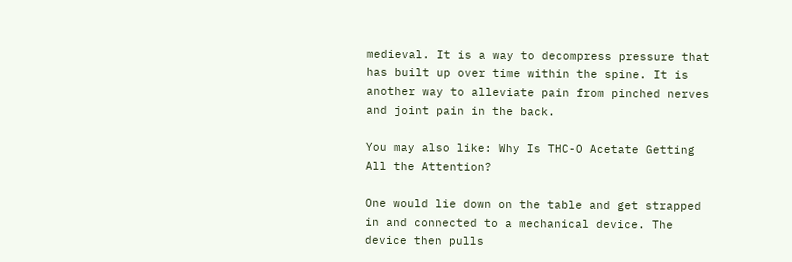medieval. It is a way to decompress pressure that has built up over time within the spine. It is another way to alleviate pain from pinched nerves and joint pain in the back.

You may also like: Why Is THC-O Acetate Getting All the Attention?

One would lie down on the table and get strapped in and connected to a mechanical device. The device then pulls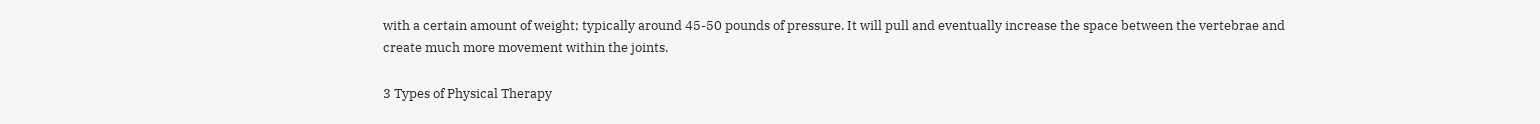with a certain amount of weight; typically around 45-50 pounds of pressure. It will pull and eventually increase the space between the vertebrae and create much more movement within the joints.

3 Types of Physical Therapy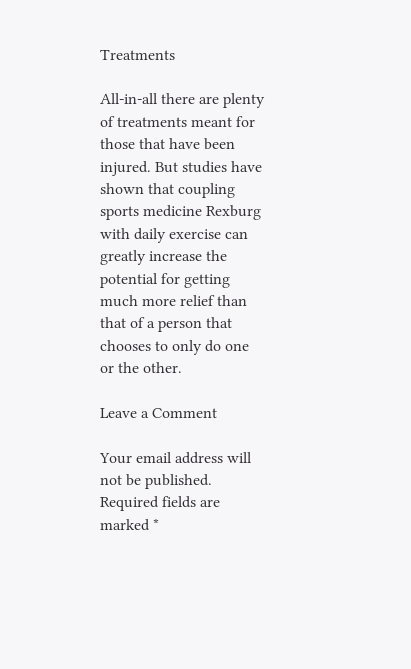Treatments

All-in-all there are plenty of treatments meant for those that have been injured. But studies have shown that coupling sports medicine Rexburg with daily exercise can greatly increase the potential for getting much more relief than that of a person that chooses to only do one or the other.

Leave a Comment

Your email address will not be published. Required fields are marked *